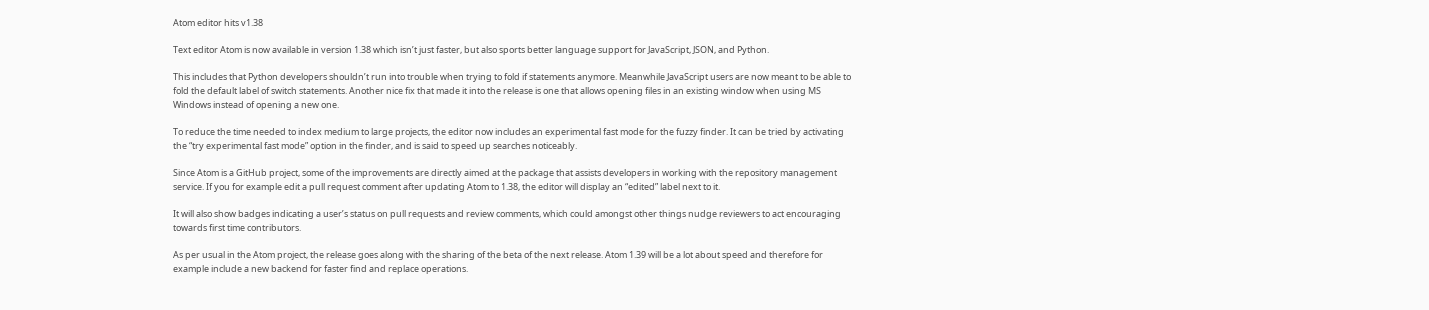Atom editor hits v1.38

Text editor Atom is now available in version 1.38 which isn’t just faster, but also sports better language support for JavaScript, JSON, and Python.

This includes that Python developers shouldn’t run into trouble when trying to fold if statements anymore. Meanwhile JavaScript users are now meant to be able to fold the default label of switch statements. Another nice fix that made it into the release is one that allows opening files in an existing window when using MS Windows instead of opening a new one.

To reduce the time needed to index medium to large projects, the editor now includes an experimental fast mode for the fuzzy finder. It can be tried by activating the “try experimental fast mode” option in the finder, and is said to speed up searches noticeably.

Since Atom is a GitHub project, some of the improvements are directly aimed at the package that assists developers in working with the repository management service. If you for example edit a pull request comment after updating Atom to 1.38, the editor will display an “edited” label next to it.

It will also show badges indicating a user’s status on pull requests and review comments, which could amongst other things nudge reviewers to act encouraging towards first time contributors.

As per usual in the Atom project, the release goes along with the sharing of the beta of the next release. Atom 1.39 will be a lot about speed and therefore for example include a new backend for faster find and replace operations.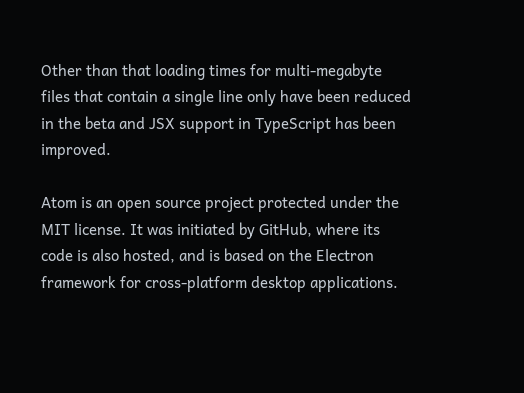Other than that loading times for multi-megabyte files that contain a single line only have been reduced in the beta and JSX support in TypeScript has been improved.

Atom is an open source project protected under the MIT license. It was initiated by GitHub, where its code is also hosted, and is based on the Electron framework for cross-platform desktop applications.